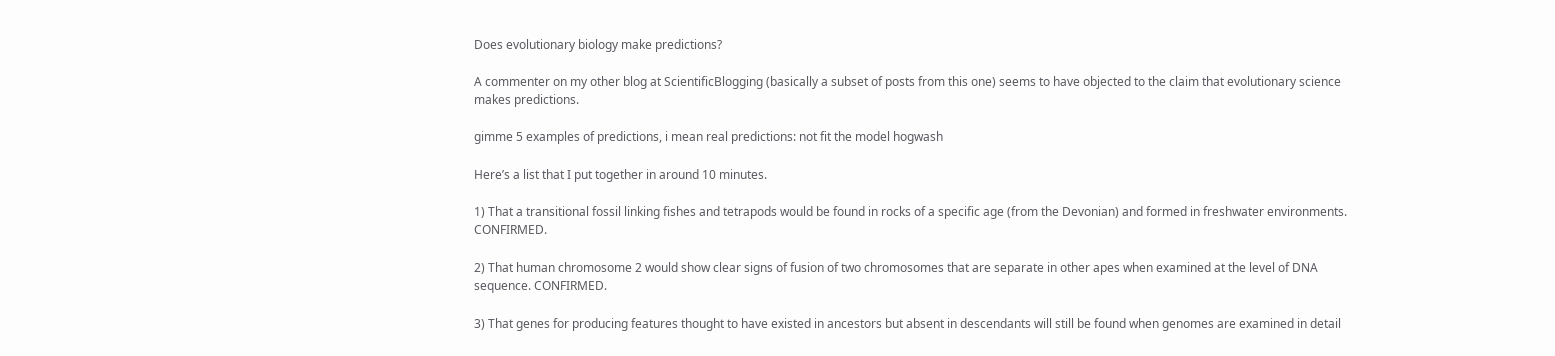Does evolutionary biology make predictions?

A commenter on my other blog at ScientificBlogging (basically a subset of posts from this one) seems to have objected to the claim that evolutionary science makes predictions.

gimme 5 examples of predictions, i mean real predictions: not fit the model hogwash

Here’s a list that I put together in around 10 minutes.

1) That a transitional fossil linking fishes and tetrapods would be found in rocks of a specific age (from the Devonian) and formed in freshwater environments. CONFIRMED.

2) That human chromosome 2 would show clear signs of fusion of two chromosomes that are separate in other apes when examined at the level of DNA sequence. CONFIRMED.

3) That genes for producing features thought to have existed in ancestors but absent in descendants will still be found when genomes are examined in detail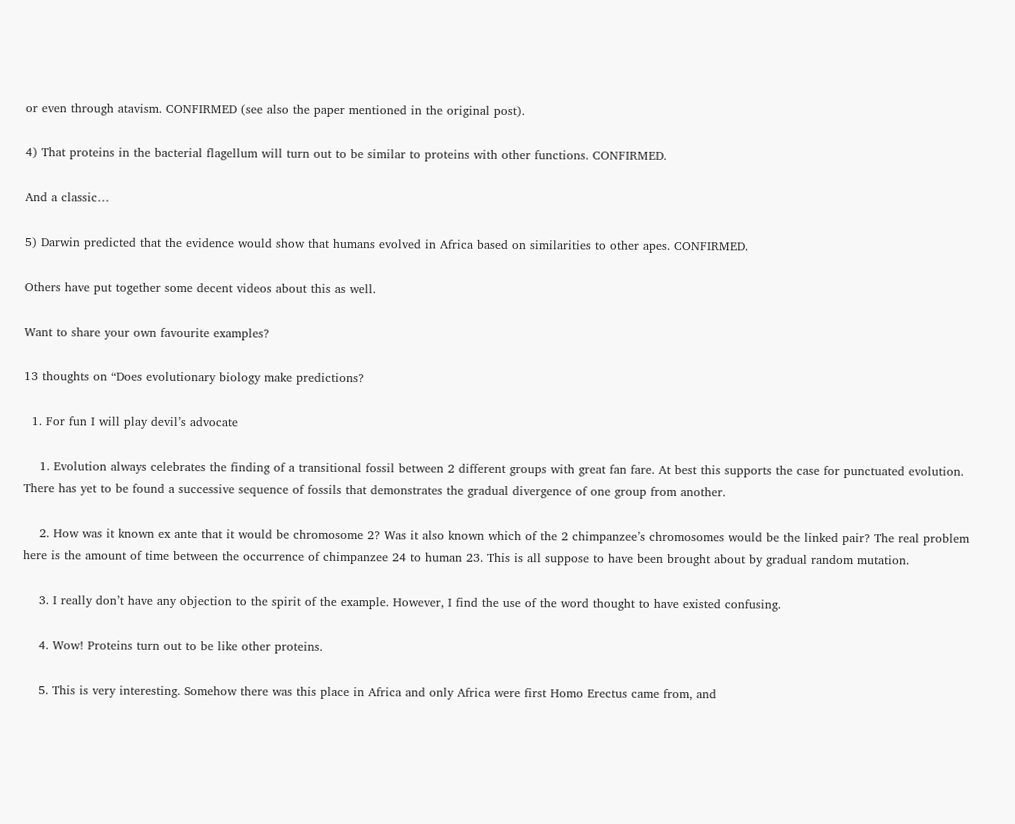or even through atavism. CONFIRMED (see also the paper mentioned in the original post).

4) That proteins in the bacterial flagellum will turn out to be similar to proteins with other functions. CONFIRMED.

And a classic…

5) Darwin predicted that the evidence would show that humans evolved in Africa based on similarities to other apes. CONFIRMED.

Others have put together some decent videos about this as well.

Want to share your own favourite examples?

13 thoughts on “Does evolutionary biology make predictions?

  1. For fun I will play devil’s advocate

    1. Evolution always celebrates the finding of a transitional fossil between 2 different groups with great fan fare. At best this supports the case for punctuated evolution. There has yet to be found a successive sequence of fossils that demonstrates the gradual divergence of one group from another.

    2. How was it known ex ante that it would be chromosome 2? Was it also known which of the 2 chimpanzee’s chromosomes would be the linked pair? The real problem here is the amount of time between the occurrence of chimpanzee 24 to human 23. This is all suppose to have been brought about by gradual random mutation.

    3. I really don’t have any objection to the spirit of the example. However, I find the use of the word thought to have existed confusing.

    4. Wow! Proteins turn out to be like other proteins.

    5. This is very interesting. Somehow there was this place in Africa and only Africa were first Homo Erectus came from, and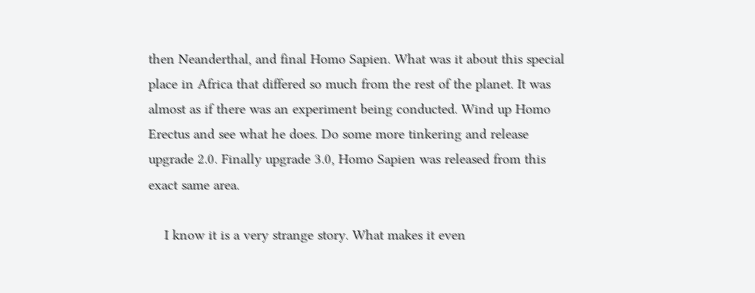then Neanderthal, and final Homo Sapien. What was it about this special place in Africa that differed so much from the rest of the planet. It was almost as if there was an experiment being conducted. Wind up Homo Erectus and see what he does. Do some more tinkering and release upgrade 2.0. Finally upgrade 3.0, Homo Sapien was released from this exact same area.

    I know it is a very strange story. What makes it even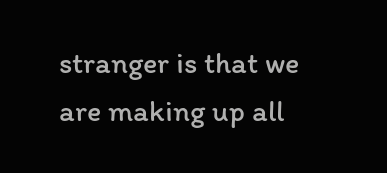stranger is that we are making up all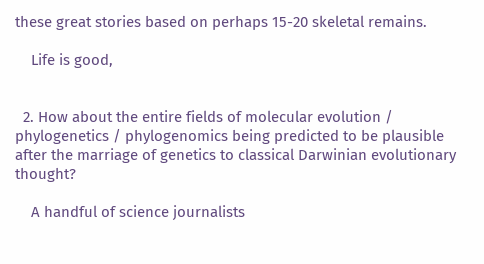these great stories based on perhaps 15-20 skeletal remains.

    Life is good,


  2. How about the entire fields of molecular evolution / phylogenetics / phylogenomics being predicted to be plausible after the marriage of genetics to classical Darwinian evolutionary thought?

    A handful of science journalists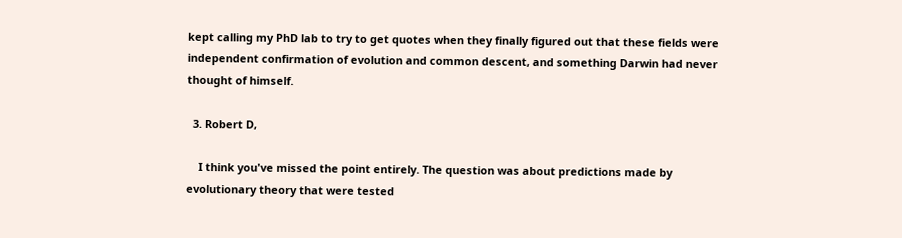kept calling my PhD lab to try to get quotes when they finally figured out that these fields were independent confirmation of evolution and common descent, and something Darwin had never thought of himself.

  3. Robert D,

    I think you've missed the point entirely. The question was about predictions made by evolutionary theory that were tested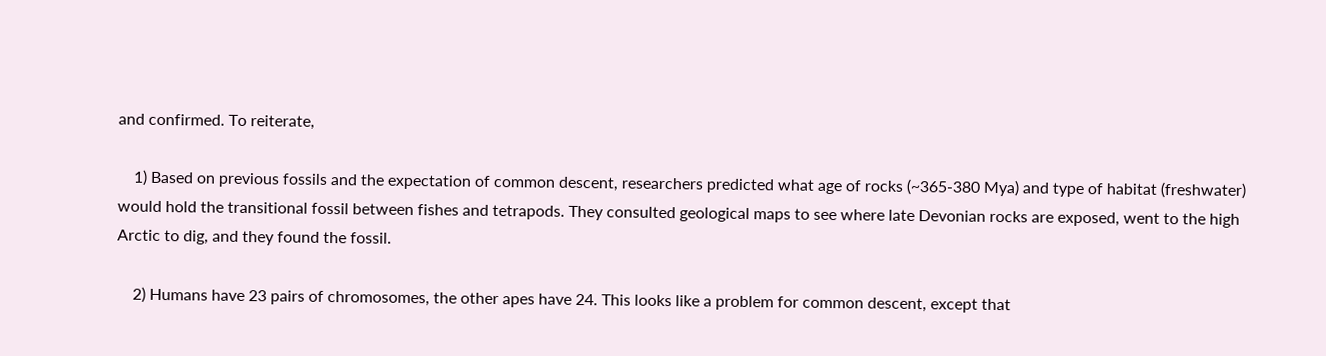and confirmed. To reiterate,

    1) Based on previous fossils and the expectation of common descent, researchers predicted what age of rocks (~365-380 Mya) and type of habitat (freshwater) would hold the transitional fossil between fishes and tetrapods. They consulted geological maps to see where late Devonian rocks are exposed, went to the high Arctic to dig, and they found the fossil.

    2) Humans have 23 pairs of chromosomes, the other apes have 24. This looks like a problem for common descent, except that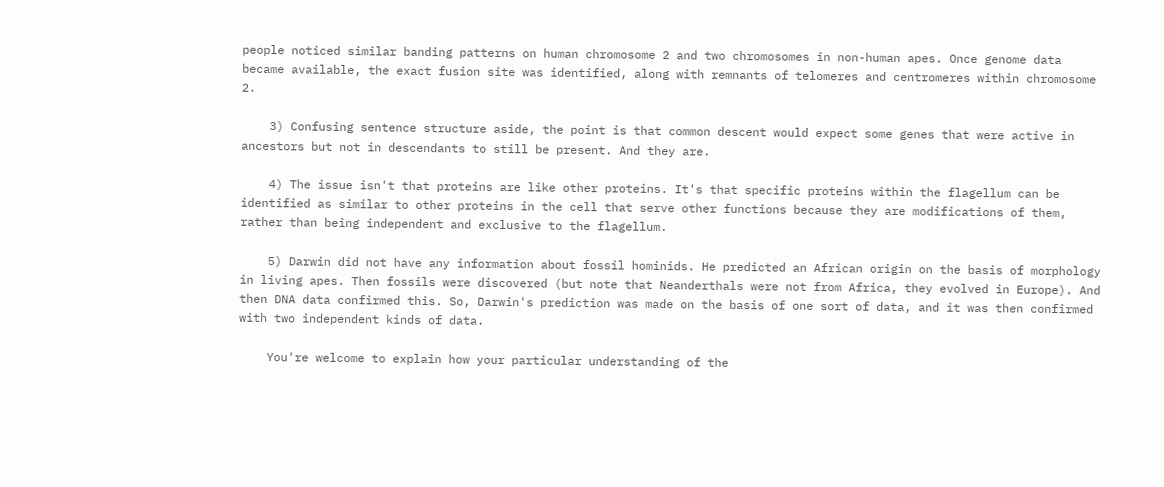people noticed similar banding patterns on human chromosome 2 and two chromosomes in non-human apes. Once genome data became available, the exact fusion site was identified, along with remnants of telomeres and centromeres within chromosome 2.

    3) Confusing sentence structure aside, the point is that common descent would expect some genes that were active in ancestors but not in descendants to still be present. And they are.

    4) The issue isn't that proteins are like other proteins. It's that specific proteins within the flagellum can be identified as similar to other proteins in the cell that serve other functions because they are modifications of them, rather than being independent and exclusive to the flagellum.

    5) Darwin did not have any information about fossil hominids. He predicted an African origin on the basis of morphology in living apes. Then fossils were discovered (but note that Neanderthals were not from Africa, they evolved in Europe). And then DNA data confirmed this. So, Darwin's prediction was made on the basis of one sort of data, and it was then confirmed with two independent kinds of data.

    You're welcome to explain how your particular understanding of the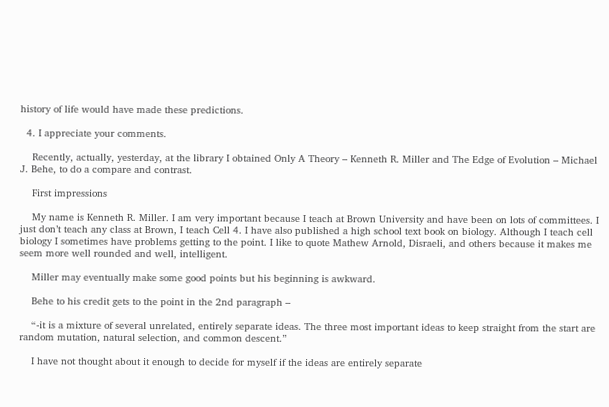history of life would have made these predictions.

  4. I appreciate your comments.

    Recently, actually, yesterday, at the library I obtained Only A Theory – Kenneth R. Miller and The Edge of Evolution – Michael J. Behe, to do a compare and contrast.

    First impressions

    My name is Kenneth R. Miller. I am very important because I teach at Brown University and have been on lots of committees. I just don’t teach any class at Brown, I teach Cell 4. I have also published a high school text book on biology. Although I teach cell biology I sometimes have problems getting to the point. I like to quote Mathew Arnold, Disraeli, and others because it makes me seem more well rounded and well, intelligent.

    Miller may eventually make some good points but his beginning is awkward.

    Behe to his credit gets to the point in the 2nd paragraph –

    “-it is a mixture of several unrelated, entirely separate ideas. The three most important ideas to keep straight from the start are random mutation, natural selection, and common descent.”

    I have not thought about it enough to decide for myself if the ideas are entirely separate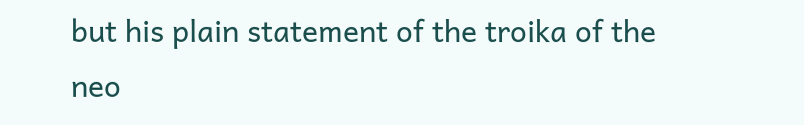but his plain statement of the troika of the neo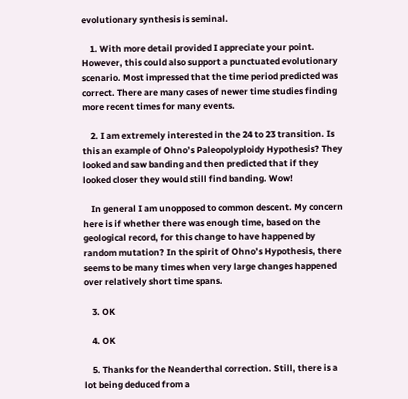evolutionary synthesis is seminal.

    1. With more detail provided I appreciate your point. However, this could also support a punctuated evolutionary scenario. Most impressed that the time period predicted was correct. There are many cases of newer time studies finding more recent times for many events.

    2. I am extremely interested in the 24 to 23 transition. Is this an example of Ohno’s Paleopolyploidy Hypothesis? They looked and saw banding and then predicted that if they looked closer they would still find banding. Wow!

    In general I am unopposed to common descent. My concern here is if whether there was enough time, based on the geological record, for this change to have happened by random mutation? In the spirit of Ohno’s Hypothesis, there seems to be many times when very large changes happened over relatively short time spans.

    3. OK

    4. OK

    5. Thanks for the Neanderthal correction. Still, there is a lot being deduced from a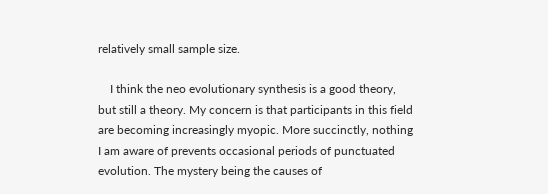relatively small sample size.

    I think the neo evolutionary synthesis is a good theory, but still a theory. My concern is that participants in this field are becoming increasingly myopic. More succinctly, nothing I am aware of prevents occasional periods of punctuated evolution. The mystery being the causes of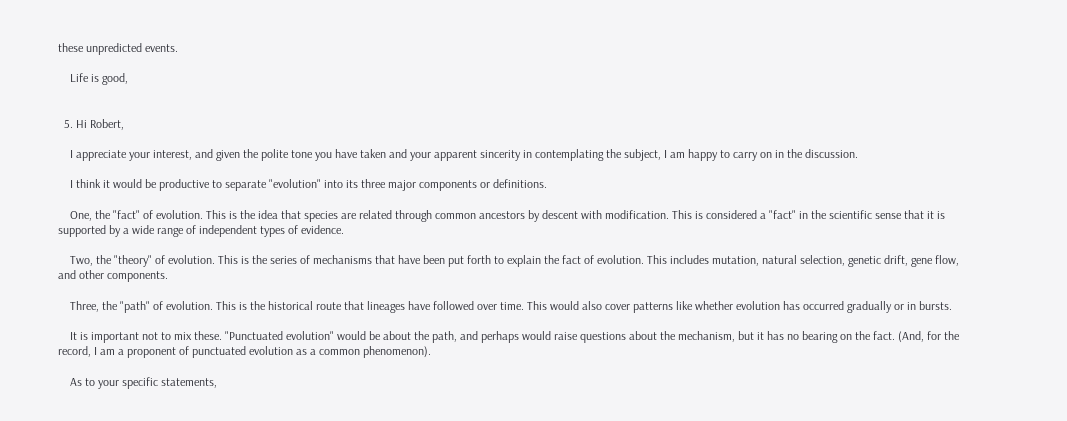these unpredicted events.

    Life is good,


  5. Hi Robert,

    I appreciate your interest, and given the polite tone you have taken and your apparent sincerity in contemplating the subject, I am happy to carry on in the discussion.

    I think it would be productive to separate "evolution" into its three major components or definitions.

    One, the "fact" of evolution. This is the idea that species are related through common ancestors by descent with modification. This is considered a "fact" in the scientific sense that it is supported by a wide range of independent types of evidence.

    Two, the "theory" of evolution. This is the series of mechanisms that have been put forth to explain the fact of evolution. This includes mutation, natural selection, genetic drift, gene flow, and other components.

    Three, the "path" of evolution. This is the historical route that lineages have followed over time. This would also cover patterns like whether evolution has occurred gradually or in bursts.

    It is important not to mix these. "Punctuated evolution" would be about the path, and perhaps would raise questions about the mechanism, but it has no bearing on the fact. (And, for the record, I am a proponent of punctuated evolution as a common phenomenon).

    As to your specific statements,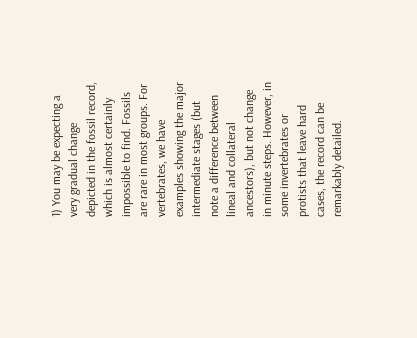1) You may be expecting a very gradual change depicted in the fossil record, which is almost certainly impossible to find. Fossils are rare in most groups. For vertebrates, we have examples showing the major intermediate stages (but note a difference between lineal and collateral ancestors), but not change in minute steps. However, in some invertebrates or protists that leave hard cases, the record can be remarkably detailed.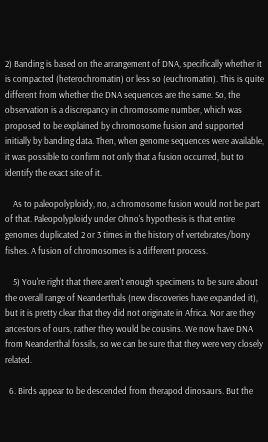2) Banding is based on the arrangement of DNA, specifically whether it is compacted (heterochromatin) or less so (euchromatin). This is quite different from whether the DNA sequences are the same. So, the observation is a discrepancy in chromosome number, which was proposed to be explained by chromosome fusion and supported initially by banding data. Then, when genome sequences were available, it was possible to confirm not only that a fusion occurred, but to identify the exact site of it.

    As to paleopolyploidy, no, a chromosome fusion would not be part of that. Paleopolyploidy under Ohno's hypothesis is that entire genomes duplicated 2 or 3 times in the history of vertebrates/bony fishes. A fusion of chromosomes is a different process.

    5) You're right that there aren't enough specimens to be sure about the overall range of Neanderthals (new discoveries have expanded it), but it is pretty clear that they did not originate in Africa. Nor are they ancestors of ours, rather they would be cousins. We now have DNA from Neanderthal fossils, so we can be sure that they were very closely related.

  6. Birds appear to be descended from therapod dinosaurs. But the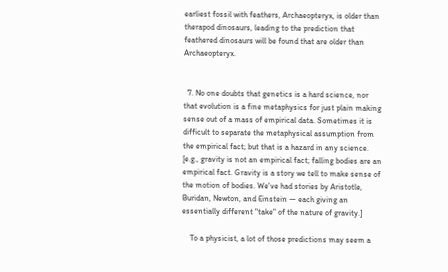earliest fossil with feathers, Archaeopteryx, is older than therapod dinosaurs, leading to the prediction that feathered dinosaurs will be found that are older than Archaeopteryx.


  7. No one doubts that genetics is a hard science, nor that evolution is a fine metaphysics for just plain making sense out of a mass of empirical data. Sometimes it is difficult to separate the metaphysical assumption from the empirical fact; but that is a hazard in any science. [e.g., gravity is not an empirical fact; falling bodies are an empirical fact. Gravity is a story we tell to make sense of the motion of bodies. We've had stories by Aristotle, Buridan, Newton, and Einstein — each giving an essentially different "take" of the nature of gravity.]

    To a physicist, a lot of those predictions may seem a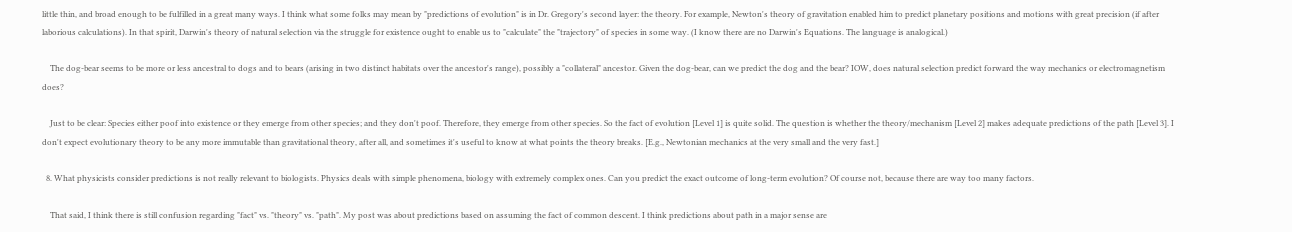little thin, and broad enough to be fulfilled in a great many ways. I think what some folks may mean by "predictions of evolution" is in Dr. Gregory's second layer: the theory. For example, Newton's theory of gravitation enabled him to predict planetary positions and motions with great precision (if after laborious calculations). In that spirit, Darwin's theory of natural selection via the struggle for existence ought to enable us to "calculate" the "trajectory" of species in some way. (I know there are no Darwin's Equations. The language is analogical.)

    The dog-bear seems to be more or less ancestral to dogs and to bears (arising in two distinct habitats over the ancestor's range), possibly a "collateral" ancestor. Given the dog-bear, can we predict the dog and the bear? IOW, does natural selection predict forward the way mechanics or electromagnetism does?

    Just to be clear: Species either poof into existence or they emerge from other species; and they don't poof. Therefore, they emerge from other species. So the fact of evolution [Level 1] is quite solid. The question is whether the theory/mechanism [Level 2] makes adequate predictions of the path [Level 3]. I don't expect evolutionary theory to be any more immutable than gravitational theory, after all, and sometimes it's useful to know at what points the theory breaks. [E.g., Newtonian mechanics at the very small and the very fast.]

  8. What physicists consider predictions is not really relevant to biologists. Physics deals with simple phenomena, biology with extremely complex ones. Can you predict the exact outcome of long-term evolution? Of course not, because there are way too many factors.

    That said, I think there is still confusion regarding "fact" vs. "theory" vs. "path". My post was about predictions based on assuming the fact of common descent. I think predictions about path in a major sense are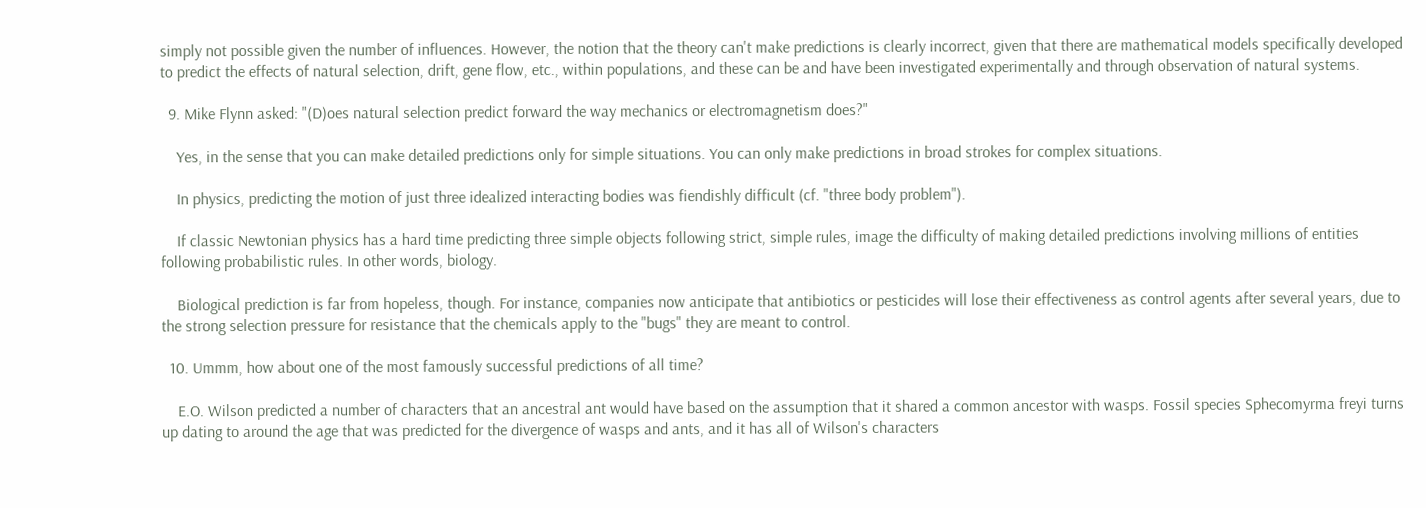simply not possible given the number of influences. However, the notion that the theory can't make predictions is clearly incorrect, given that there are mathematical models specifically developed to predict the effects of natural selection, drift, gene flow, etc., within populations, and these can be and have been investigated experimentally and through observation of natural systems.

  9. Mike Flynn asked: "(D)oes natural selection predict forward the way mechanics or electromagnetism does?"

    Yes, in the sense that you can make detailed predictions only for simple situations. You can only make predictions in broad strokes for complex situations.

    In physics, predicting the motion of just three idealized interacting bodies was fiendishly difficult (cf. "three body problem").

    If classic Newtonian physics has a hard time predicting three simple objects following strict, simple rules, image the difficulty of making detailed predictions involving millions of entities following probabilistic rules. In other words, biology.

    Biological prediction is far from hopeless, though. For instance, companies now anticipate that antibiotics or pesticides will lose their effectiveness as control agents after several years, due to the strong selection pressure for resistance that the chemicals apply to the "bugs" they are meant to control.

  10. Ummm, how about one of the most famously successful predictions of all time?

    E.O. Wilson predicted a number of characters that an ancestral ant would have based on the assumption that it shared a common ancestor with wasps. Fossil species Sphecomyrma freyi turns up dating to around the age that was predicted for the divergence of wasps and ants, and it has all of Wilson's characters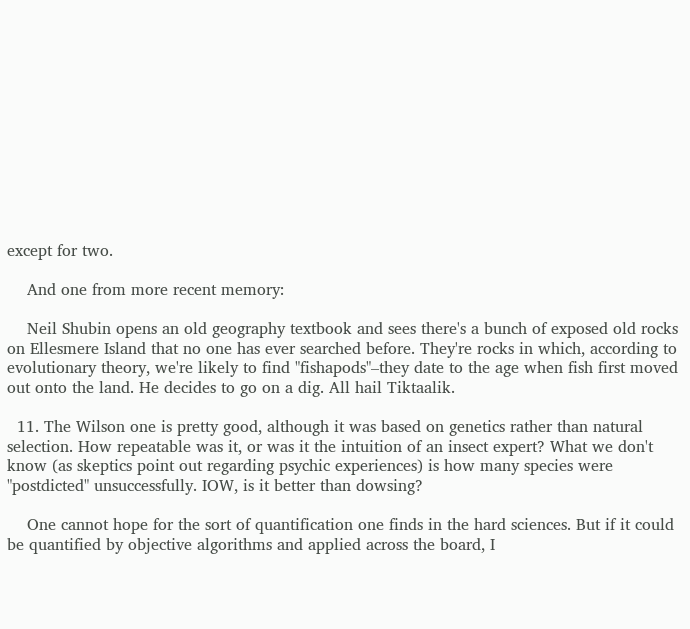except for two.

    And one from more recent memory:

    Neil Shubin opens an old geography textbook and sees there's a bunch of exposed old rocks on Ellesmere Island that no one has ever searched before. They're rocks in which, according to evolutionary theory, we're likely to find "fishapods"–they date to the age when fish first moved out onto the land. He decides to go on a dig. All hail Tiktaalik.

  11. The Wilson one is pretty good, although it was based on genetics rather than natural selection. How repeatable was it, or was it the intuition of an insect expert? What we don't know (as skeptics point out regarding psychic experiences) is how many species were "postdicted" unsuccessfully. IOW, is it better than dowsing?

    One cannot hope for the sort of quantification one finds in the hard sciences. But if it could be quantified by objective algorithms and applied across the board, I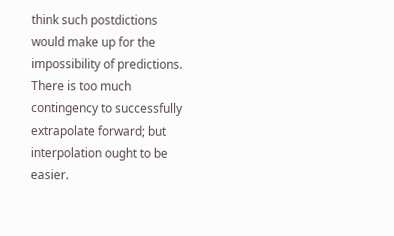think such postdictions would make up for the impossibility of predictions. There is too much contingency to successfully extrapolate forward; but interpolation ought to be easier.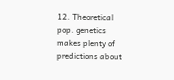12. Theoretical pop. genetics makes plenty of predictions about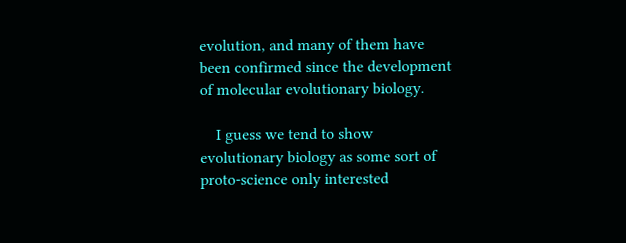evolution, and many of them have been confirmed since the development of molecular evolutionary biology.

    I guess we tend to show evolutionary biology as some sort of proto-science only interested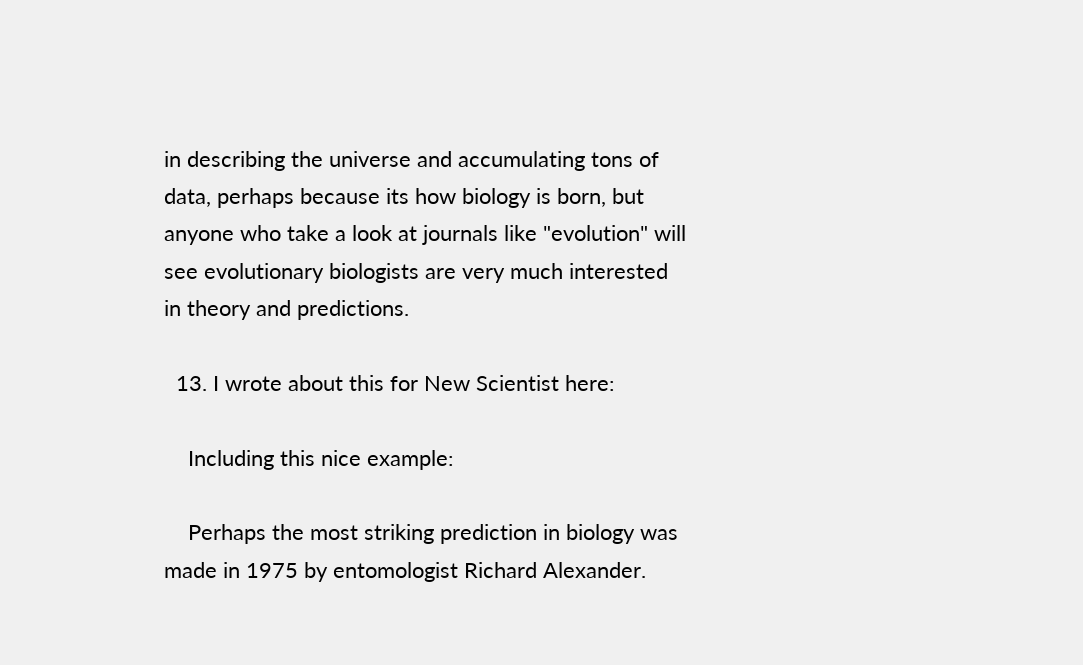in describing the universe and accumulating tons of data, perhaps because its how biology is born, but anyone who take a look at journals like "evolution" will see evolutionary biologists are very much interested in theory and predictions.

  13. I wrote about this for New Scientist here:

    Including this nice example:

    Perhaps the most striking prediction in biology was made in 1975 by entomologist Richard Alexander.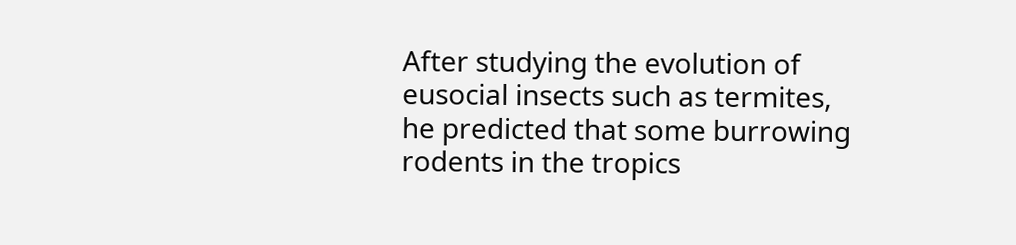After studying the evolution of eusocial insects such as termites, he predicted that some burrowing rodents in the tropics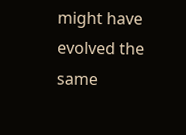might have evolved the same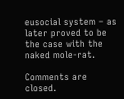eusocial system – as later proved to be the case with the naked mole-rat.

Comments are closed.